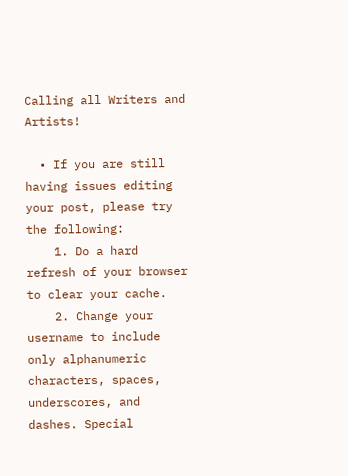Calling all Writers and Artists!

  • If you are still having issues editing your post, please try the following:
    1. Do a hard refresh of your browser to clear your cache.
    2. Change your username to include only alphanumeric characters, spaces, underscores, and dashes. Special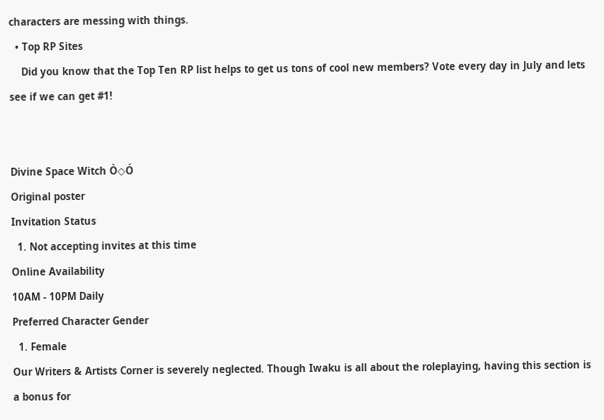characters are messing with things.
  • Top RP Sites
    Did you know that the Top Ten RP list helps to get us tons of cool new members? Vote every day in July and lets see if we can get #1!


Divine Space Witch Ò◇Ó
Original poster
Invitation Status
  1. Not accepting invites at this time
Online Availability
10AM - 10PM Daily
Preferred Character Gender
  1. Female
Our Writers & Artists Corner is severely neglected. Though Iwaku is all about the roleplaying, having this section is a bonus for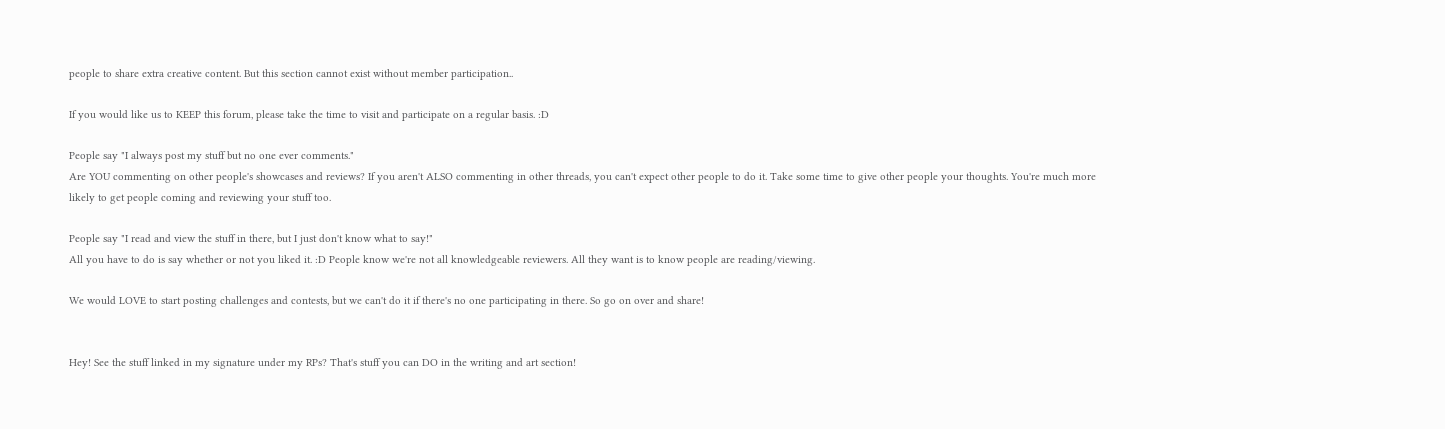people to share extra creative content. But this section cannot exist without member participation..

If you would like us to KEEP this forum, please take the time to visit and participate on a regular basis. :D

People say "I always post my stuff but no one ever comments."
Are YOU commenting on other people's showcases and reviews? If you aren't ALSO commenting in other threads, you can't expect other people to do it. Take some time to give other people your thoughts. You're much more likely to get people coming and reviewing your stuff too.

People say "I read and view the stuff in there, but I just don't know what to say!"
All you have to do is say whether or not you liked it. :D People know we're not all knowledgeable reviewers. All they want is to know people are reading/viewing.

We would LOVE to start posting challenges and contests, but we can't do it if there's no one participating in there. So go on over and share!


Hey! See the stuff linked in my signature under my RPs? That's stuff you can DO in the writing and art section!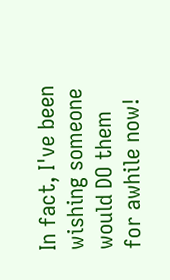In fact, I've been wishing someone would DO them for awhile now!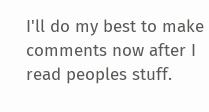I'll do my best to make comments now after I read peoples stuff.